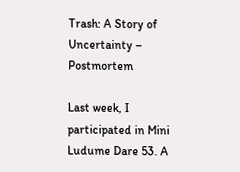Trash: A Story of Uncertainty – Postmortem

Last week, I participated in Mini Ludume Dare 53. A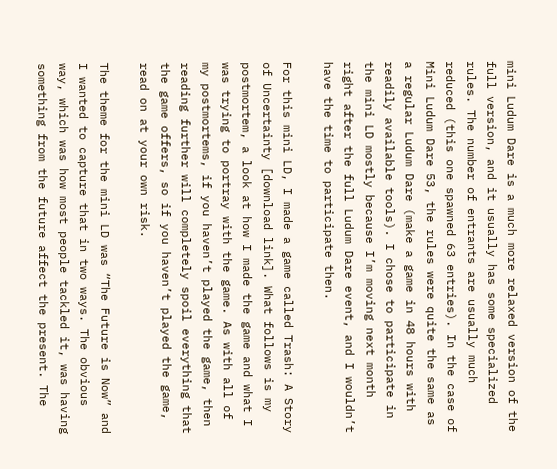mini Ludum Dare is a much more relaxed version of the full version, and it usually has some specialized rules. The number of entrants are usually much reduced (this one spawned 63 entries). In the case of Mini Ludum Dare 53, the rules were quite the same as a regular Ludum Dare (make a game in 48 hours with readily available tools). I chose to participate in the mini LD mostly because I’m moving next month right after the full Ludum Dare event, and I wouldn’t have the time to participate then.

For this mini LD, I made a game called Trash: A Story of Uncertainty [download link]. What follows is my postmortem, a look at how I made the game and what I was trying to portray with the game. As with all of my postmortems, if you haven’t played the game, then reading further will completely spoil everything that the game offers, so if you haven’t played the game, read on at your own risk.

The theme for the mini LD was “The Future is Now” and I wanted to capture that in two ways. The obvious way, which was how most people tackled it, was having something from the future affect the present. The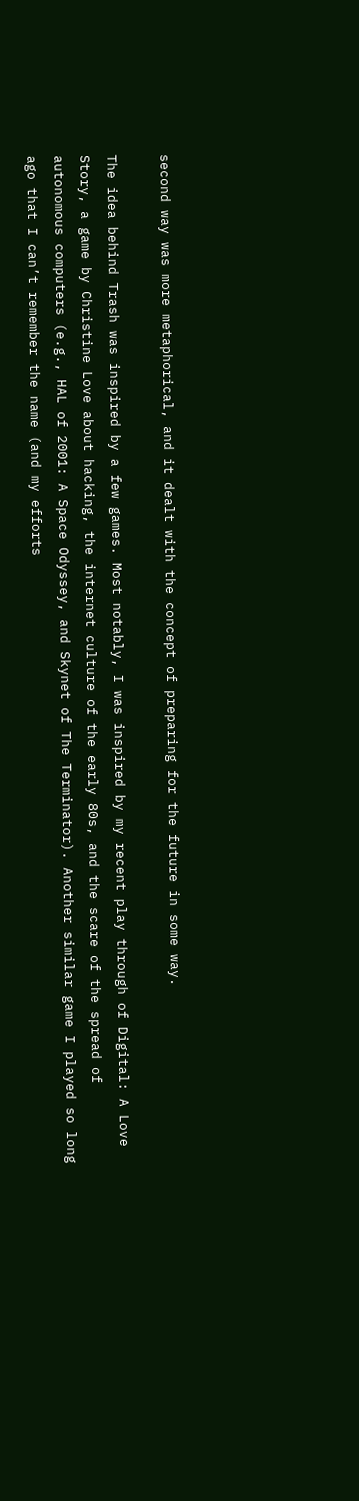second way was more metaphorical, and it dealt with the concept of preparing for the future in some way.

The idea behind Trash was inspired by a few games. Most notably, I was inspired by my recent play through of Digital: A Love Story, a game by Christine Love about hacking, the internet culture of the early 80s, and the scare of the spread of autonomous computers (e.g., HAL of 2001: A Space Odyssey, and Skynet of The Terminator). Another similar game I played so long ago that I can’t remember the name (and my efforts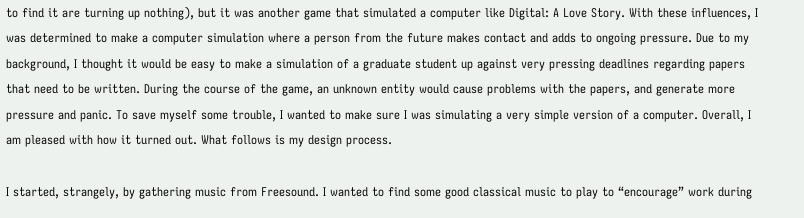to find it are turning up nothing), but it was another game that simulated a computer like Digital: A Love Story. With these influences, I was determined to make a computer simulation where a person from the future makes contact and adds to ongoing pressure. Due to my background, I thought it would be easy to make a simulation of a graduate student up against very pressing deadlines regarding papers that need to be written. During the course of the game, an unknown entity would cause problems with the papers, and generate more pressure and panic. To save myself some trouble, I wanted to make sure I was simulating a very simple version of a computer. Overall, I am pleased with how it turned out. What follows is my design process.

I started, strangely, by gathering music from Freesound. I wanted to find some good classical music to play to “encourage” work during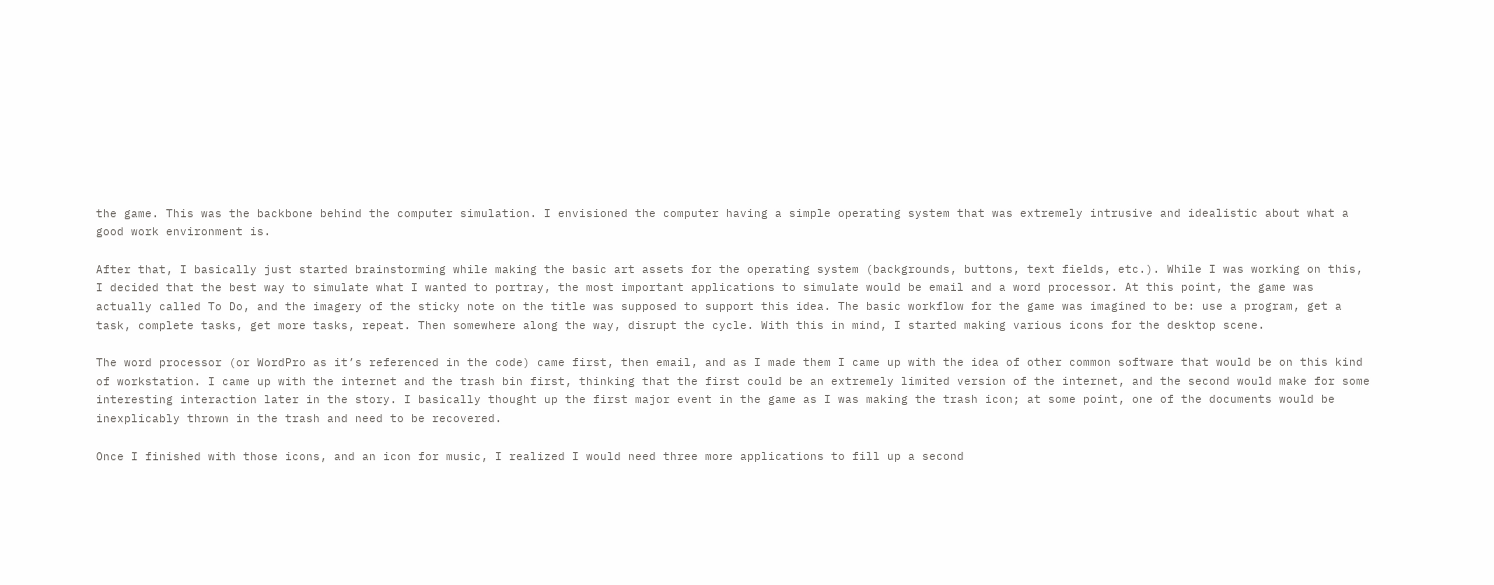the game. This was the backbone behind the computer simulation. I envisioned the computer having a simple operating system that was extremely intrusive and idealistic about what a good work environment is.

After that, I basically just started brainstorming while making the basic art assets for the operating system (backgrounds, buttons, text fields, etc.). While I was working on this, I decided that the best way to simulate what I wanted to portray, the most important applications to simulate would be email and a word processor. At this point, the game was actually called To Do, and the imagery of the sticky note on the title was supposed to support this idea. The basic workflow for the game was imagined to be: use a program, get a task, complete tasks, get more tasks, repeat. Then somewhere along the way, disrupt the cycle. With this in mind, I started making various icons for the desktop scene.

The word processor (or WordPro as it’s referenced in the code) came first, then email, and as I made them I came up with the idea of other common software that would be on this kind of workstation. I came up with the internet and the trash bin first, thinking that the first could be an extremely limited version of the internet, and the second would make for some interesting interaction later in the story. I basically thought up the first major event in the game as I was making the trash icon; at some point, one of the documents would be inexplicably thrown in the trash and need to be recovered.

Once I finished with those icons, and an icon for music, I realized I would need three more applications to fill up a second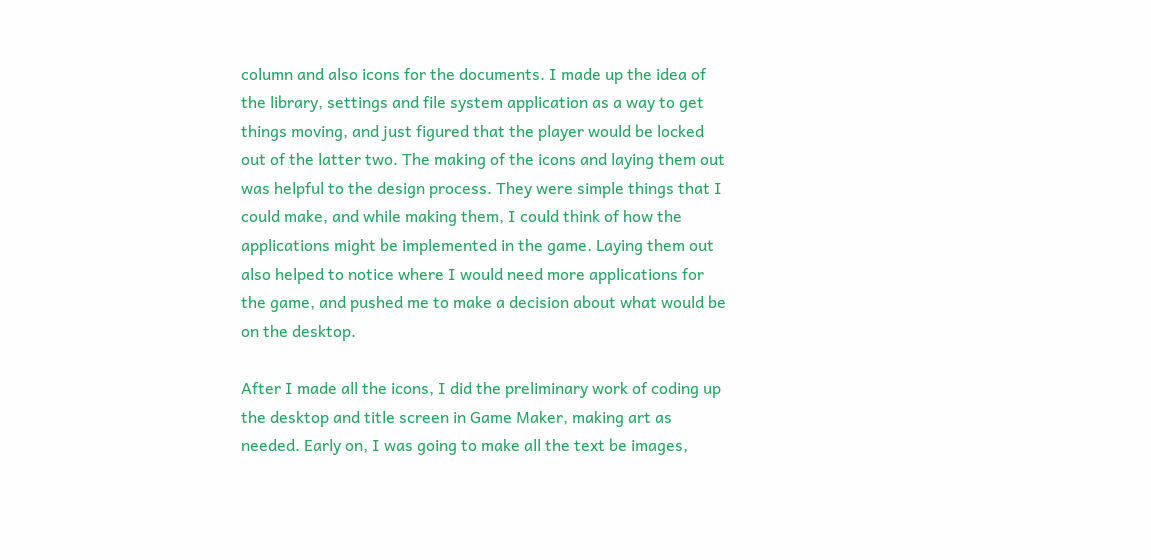column and also icons for the documents. I made up the idea of the library, settings and file system application as a way to get things moving, and just figured that the player would be locked out of the latter two. The making of the icons and laying them out was helpful to the design process. They were simple things that I could make, and while making them, I could think of how the applications might be implemented in the game. Laying them out also helped to notice where I would need more applications for the game, and pushed me to make a decision about what would be on the desktop.

After I made all the icons, I did the preliminary work of coding up the desktop and title screen in Game Maker, making art as needed. Early on, I was going to make all the text be images,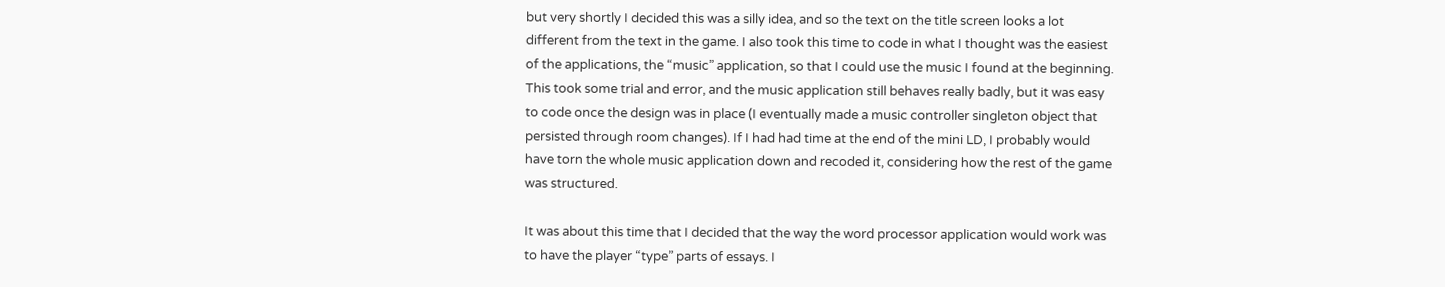but very shortly I decided this was a silly idea, and so the text on the title screen looks a lot different from the text in the game. I also took this time to code in what I thought was the easiest of the applications, the “music” application, so that I could use the music I found at the beginning. This took some trial and error, and the music application still behaves really badly, but it was easy to code once the design was in place (I eventually made a music controller singleton object that persisted through room changes). If I had had time at the end of the mini LD, I probably would have torn the whole music application down and recoded it, considering how the rest of the game was structured.

It was about this time that I decided that the way the word processor application would work was to have the player “type” parts of essays. I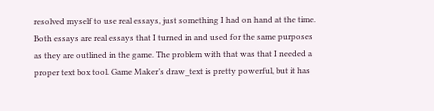resolved myself to use real essays, just something I had on hand at the time. Both essays are real essays that I turned in and used for the same purposes as they are outlined in the game. The problem with that was that I needed a proper text box tool. Game Maker’s draw_text is pretty powerful, but it has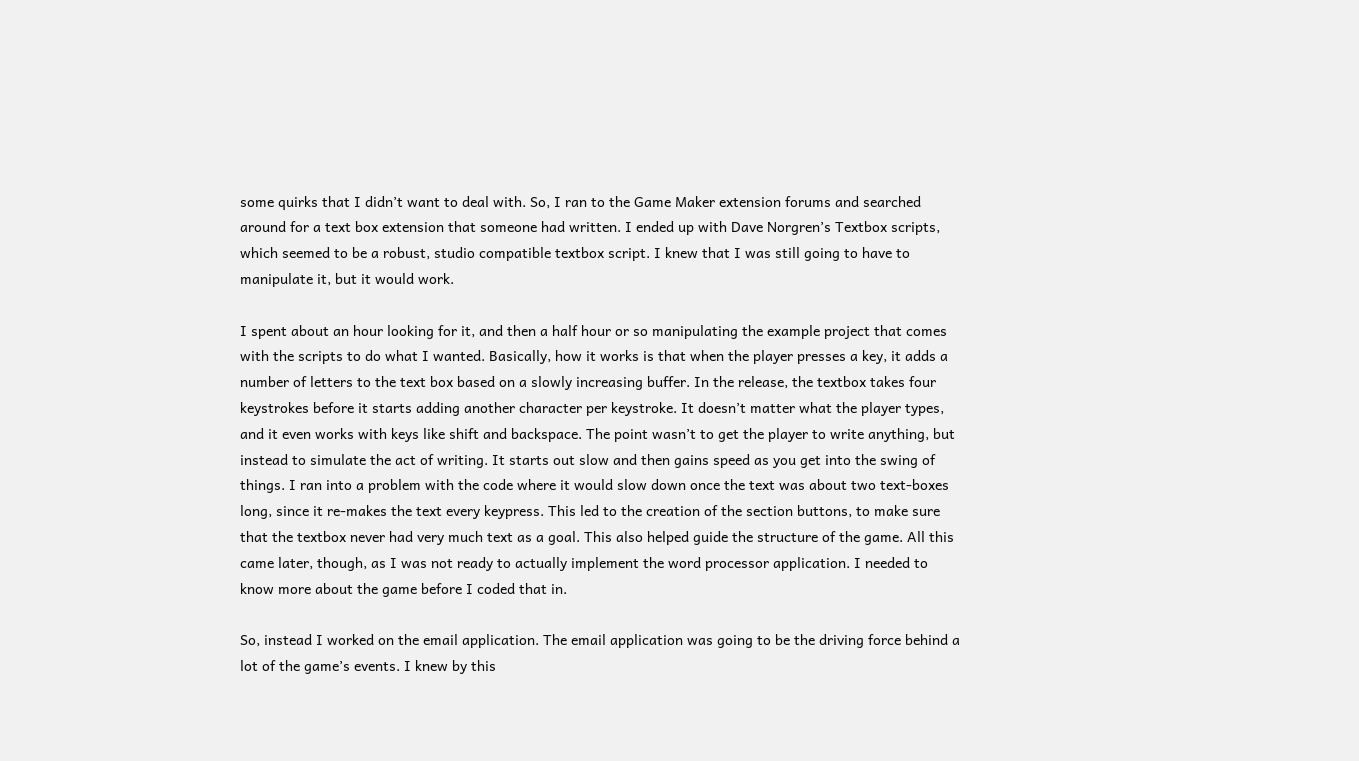some quirks that I didn’t want to deal with. So, I ran to the Game Maker extension forums and searched around for a text box extension that someone had written. I ended up with Dave Norgren’s Textbox scripts, which seemed to be a robust, studio compatible textbox script. I knew that I was still going to have to manipulate it, but it would work.

I spent about an hour looking for it, and then a half hour or so manipulating the example project that comes with the scripts to do what I wanted. Basically, how it works is that when the player presses a key, it adds a number of letters to the text box based on a slowly increasing buffer. In the release, the textbox takes four keystrokes before it starts adding another character per keystroke. It doesn’t matter what the player types, and it even works with keys like shift and backspace. The point wasn’t to get the player to write anything, but instead to simulate the act of writing. It starts out slow and then gains speed as you get into the swing of things. I ran into a problem with the code where it would slow down once the text was about two text-boxes long, since it re-makes the text every keypress. This led to the creation of the section buttons, to make sure that the textbox never had very much text as a goal. This also helped guide the structure of the game. All this came later, though, as I was not ready to actually implement the word processor application. I needed to know more about the game before I coded that in.

So, instead I worked on the email application. The email application was going to be the driving force behind a lot of the game’s events. I knew by this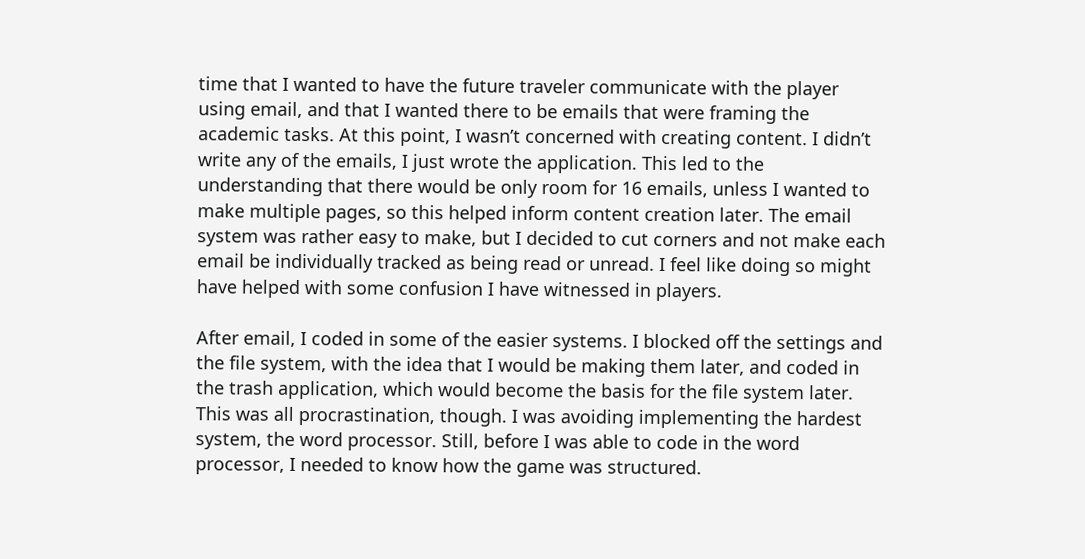time that I wanted to have the future traveler communicate with the player using email, and that I wanted there to be emails that were framing the academic tasks. At this point, I wasn’t concerned with creating content. I didn’t write any of the emails, I just wrote the application. This led to the understanding that there would be only room for 16 emails, unless I wanted to make multiple pages, so this helped inform content creation later. The email system was rather easy to make, but I decided to cut corners and not make each email be individually tracked as being read or unread. I feel like doing so might have helped with some confusion I have witnessed in players.

After email, I coded in some of the easier systems. I blocked off the settings and the file system, with the idea that I would be making them later, and coded in the trash application, which would become the basis for the file system later. This was all procrastination, though. I was avoiding implementing the hardest system, the word processor. Still, before I was able to code in the word processor, I needed to know how the game was structured.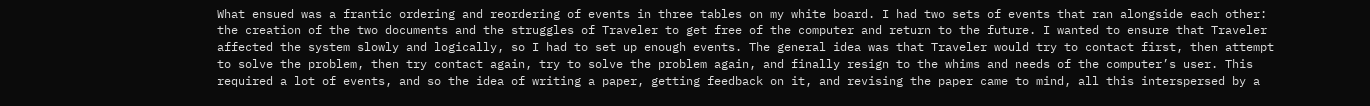What ensued was a frantic ordering and reordering of events in three tables on my white board. I had two sets of events that ran alongside each other: the creation of the two documents and the struggles of Traveler to get free of the computer and return to the future. I wanted to ensure that Traveler affected the system slowly and logically, so I had to set up enough events. The general idea was that Traveler would try to contact first, then attempt to solve the problem, then try contact again, try to solve the problem again, and finally resign to the whims and needs of the computer’s user. This required a lot of events, and so the idea of writing a paper, getting feedback on it, and revising the paper came to mind, all this interspersed by a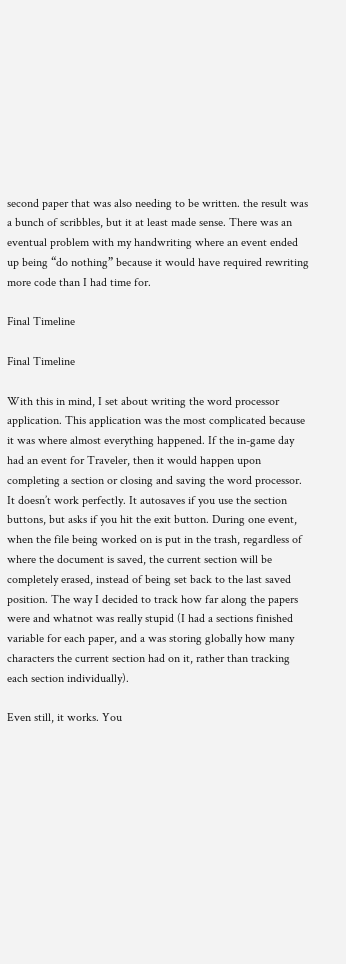second paper that was also needing to be written. the result was a bunch of scribbles, but it at least made sense. There was an eventual problem with my handwriting where an event ended up being “do nothing” because it would have required rewriting more code than I had time for.

Final Timeline

Final Timeline

With this in mind, I set about writing the word processor application. This application was the most complicated because it was where almost everything happened. If the in-game day had an event for Traveler, then it would happen upon completing a section or closing and saving the word processor. It doesn’t work perfectly. It autosaves if you use the section buttons, but asks if you hit the exit button. During one event, when the file being worked on is put in the trash, regardless of where the document is saved, the current section will be completely erased, instead of being set back to the last saved position. The way I decided to track how far along the papers were and whatnot was really stupid (I had a sections finished variable for each paper, and a was storing globally how many characters the current section had on it, rather than tracking each section individually).

Even still, it works. You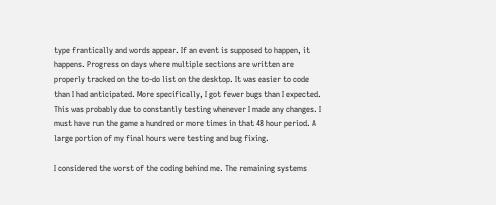type frantically and words appear. If an event is supposed to happen, it happens. Progress on days where multiple sections are written are properly tracked on the to-do list on the desktop. It was easier to code than I had anticipated. More specifically, I got fewer bugs than I expected. This was probably due to constantly testing whenever I made any changes. I must have run the game a hundred or more times in that 48 hour period. A large portion of my final hours were testing and bug fixing.

I considered the worst of the coding behind me. The remaining systems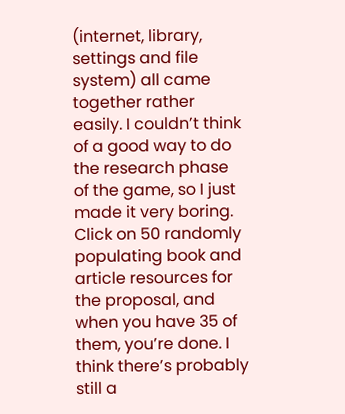(internet, library, settings and file system) all came together rather easily. I couldn’t think of a good way to do the research phase of the game, so I just made it very boring. Click on 50 randomly populating book and article resources for the proposal, and when you have 35 of them, you’re done. I think there’s probably still a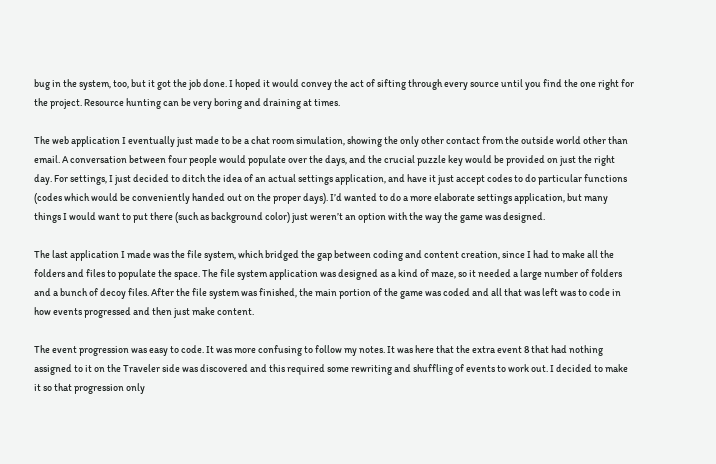bug in the system, too, but it got the job done. I hoped it would convey the act of sifting through every source until you find the one right for the project. Resource hunting can be very boring and draining at times.

The web application I eventually just made to be a chat room simulation, showing the only other contact from the outside world other than email. A conversation between four people would populate over the days, and the crucial puzzle key would be provided on just the right day. For settings, I just decided to ditch the idea of an actual settings application, and have it just accept codes to do particular functions (codes which would be conveniently handed out on the proper days). I’d wanted to do a more elaborate settings application, but many things I would want to put there (such as background color) just weren’t an option with the way the game was designed.

The last application I made was the file system, which bridged the gap between coding and content creation, since I had to make all the folders and files to populate the space. The file system application was designed as a kind of maze, so it needed a large number of folders and a bunch of decoy files. After the file system was finished, the main portion of the game was coded and all that was left was to code in how events progressed and then just make content.

The event progression was easy to code. It was more confusing to follow my notes. It was here that the extra event 8 that had nothing assigned to it on the Traveler side was discovered and this required some rewriting and shuffling of events to work out. I decided to make it so that progression only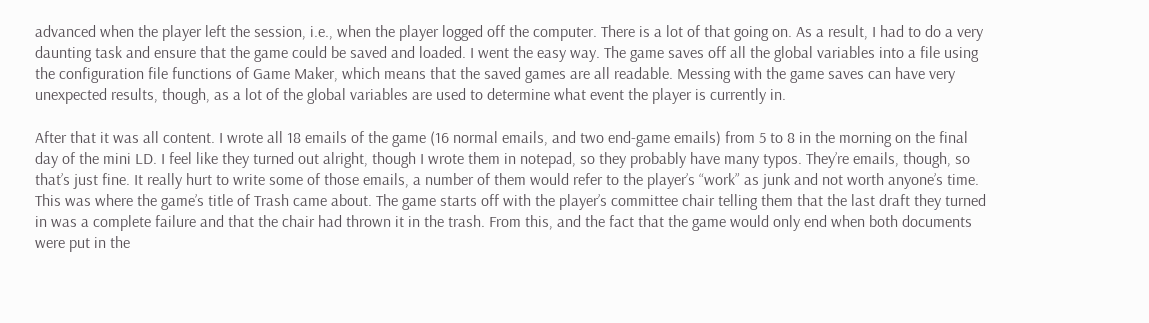advanced when the player left the session, i.e., when the player logged off the computer. There is a lot of that going on. As a result, I had to do a very daunting task and ensure that the game could be saved and loaded. I went the easy way. The game saves off all the global variables into a file using the configuration file functions of Game Maker, which means that the saved games are all readable. Messing with the game saves can have very unexpected results, though, as a lot of the global variables are used to determine what event the player is currently in.

After that it was all content. I wrote all 18 emails of the game (16 normal emails, and two end-game emails) from 5 to 8 in the morning on the final day of the mini LD. I feel like they turned out alright, though I wrote them in notepad, so they probably have many typos. They’re emails, though, so that’s just fine. It really hurt to write some of those emails, a number of them would refer to the player’s “work” as junk and not worth anyone’s time. This was where the game’s title of Trash came about. The game starts off with the player’s committee chair telling them that the last draft they turned in was a complete failure and that the chair had thrown it in the trash. From this, and the fact that the game would only end when both documents were put in the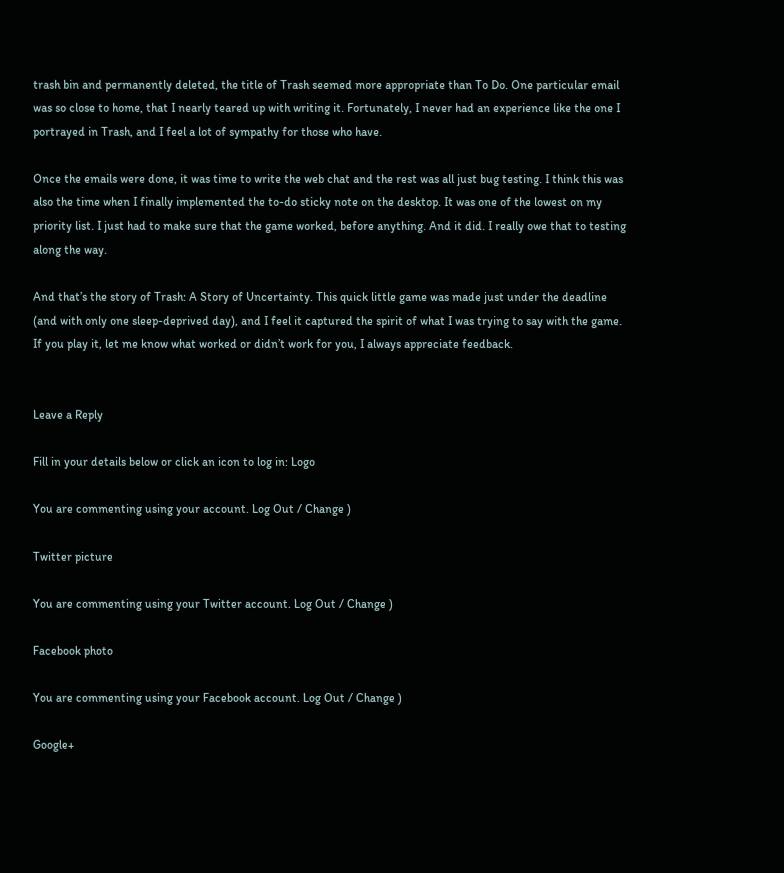trash bin and permanently deleted, the title of Trash seemed more appropriate than To Do. One particular email was so close to home, that I nearly teared up with writing it. Fortunately, I never had an experience like the one I portrayed in Trash, and I feel a lot of sympathy for those who have.

Once the emails were done, it was time to write the web chat and the rest was all just bug testing. I think this was also the time when I finally implemented the to-do sticky note on the desktop. It was one of the lowest on my priority list. I just had to make sure that the game worked, before anything. And it did. I really owe that to testing along the way.

And that’s the story of Trash: A Story of Uncertainty. This quick little game was made just under the deadline (and with only one sleep-deprived day), and I feel it captured the spirit of what I was trying to say with the game. If you play it, let me know what worked or didn’t work for you, I always appreciate feedback.


Leave a Reply

Fill in your details below or click an icon to log in: Logo

You are commenting using your account. Log Out / Change )

Twitter picture

You are commenting using your Twitter account. Log Out / Change )

Facebook photo

You are commenting using your Facebook account. Log Out / Change )

Google+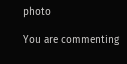photo

You are commenting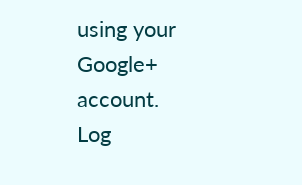using your Google+ account. Log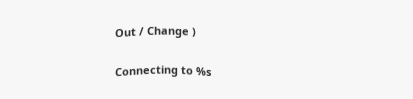Out / Change )

Connecting to %s